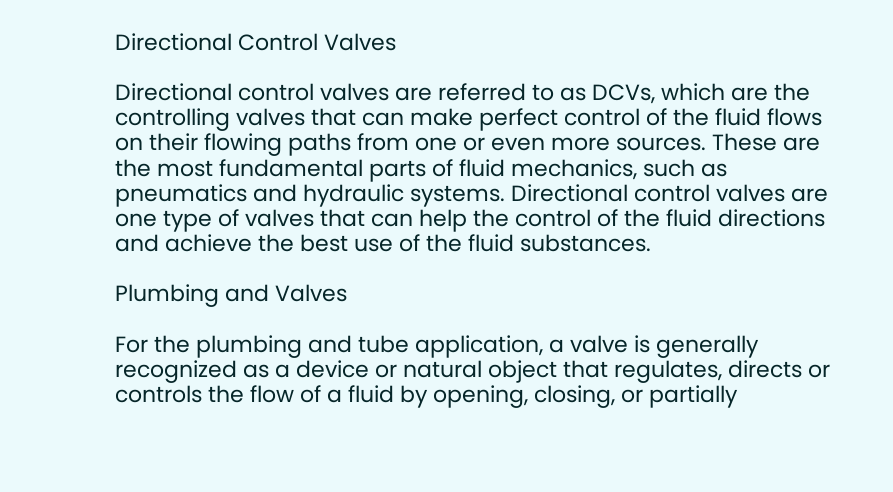Directional Control Valves

Directional control valves are referred to as DCVs, which are the controlling valves that can make perfect control of the fluid flows on their flowing paths from one or even more sources. These are the most fundamental parts of fluid mechanics, such as pneumatics and hydraulic systems. Directional control valves are one type of valves that can help the control of the fluid directions and achieve the best use of the fluid substances.

Plumbing and Valves

For the plumbing and tube application, a valve is generally recognized as a device or natural object that regulates, directs or controls the flow of a fluid by opening, closing, or partially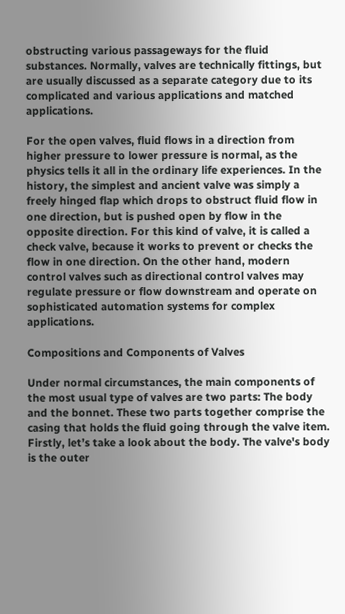obstructing various passageways for the fluid substances. Normally, valves are technically fittings, but are usually discussed as a separate category due to its complicated and various applications and matched applications.

For the open valves, fluid flows in a direction from higher pressure to lower pressure is normal, as the physics tells it all in the ordinary life experiences. In the history, the simplest and ancient valve was simply a freely hinged flap which drops to obstruct fluid flow in one direction, but is pushed open by flow in the opposite direction. For this kind of valve, it is called a check valve, because it works to prevent or checks the flow in one direction. On the other hand, modern control valves such as directional control valves may regulate pressure or flow downstream and operate on sophisticated automation systems for complex applications.

Compositions and Components of Valves

Under normal circumstances, the main components of the most usual type of valves are two parts: The body and the bonnet. These two parts together comprise the casing that holds the fluid going through the valve item. Firstly, let’s take a look about the body. The valve's body is the outer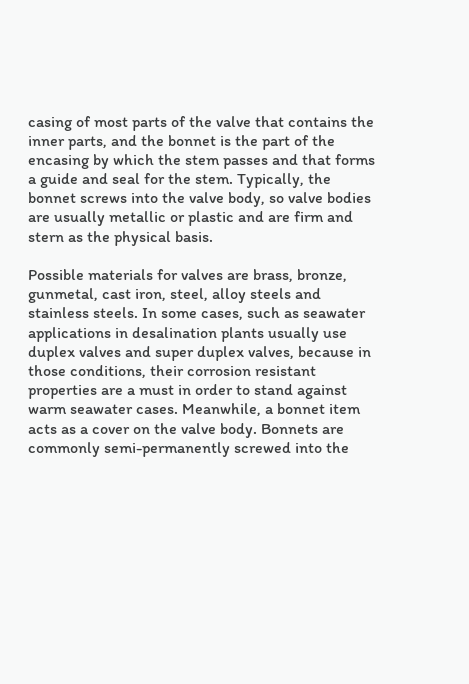casing of most parts of the valve that contains the inner parts, and the bonnet is the part of the encasing by which the stem passes and that forms a guide and seal for the stem. Typically, the bonnet screws into the valve body, so valve bodies are usually metallic or plastic and are firm and stern as the physical basis.

Possible materials for valves are brass, bronze, gunmetal, cast iron, steel, alloy steels and stainless steels. In some cases, such as seawater applications in desalination plants usually use duplex valves and super duplex valves, because in those conditions, their corrosion resistant properties are a must in order to stand against warm seawater cases. Meanwhile, a bonnet item acts as a cover on the valve body. Bonnets are commonly semi-permanently screwed into the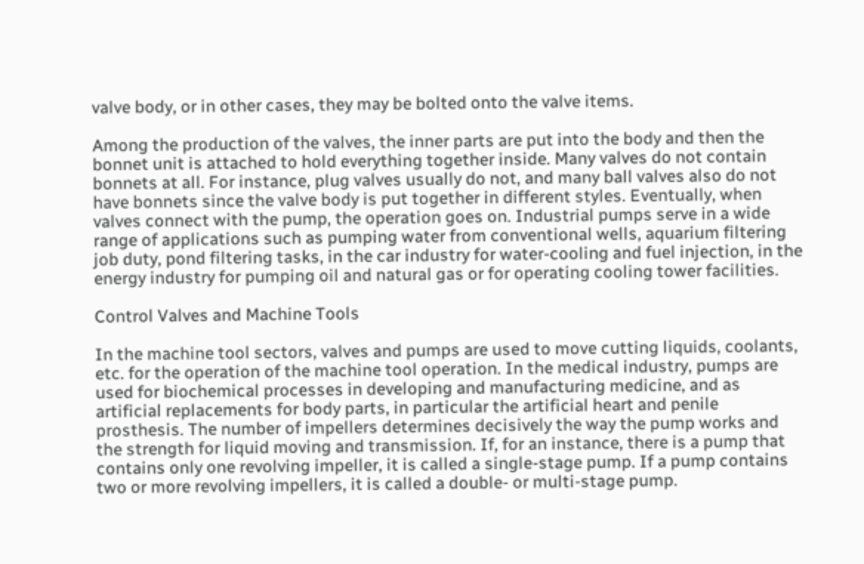valve body, or in other cases, they may be bolted onto the valve items.

Among the production of the valves, the inner parts are put into the body and then the bonnet unit is attached to hold everything together inside. Many valves do not contain bonnets at all. For instance, plug valves usually do not, and many ball valves also do not have bonnets since the valve body is put together in different styles. Eventually, when valves connect with the pump, the operation goes on. Industrial pumps serve in a wide range of applications such as pumping water from conventional wells, aquarium filtering job duty, pond filtering tasks, in the car industry for water-cooling and fuel injection, in the energy industry for pumping oil and natural gas or for operating cooling tower facilities.

Control Valves and Machine Tools

In the machine tool sectors, valves and pumps are used to move cutting liquids, coolants, etc. for the operation of the machine tool operation. In the medical industry, pumps are used for biochemical processes in developing and manufacturing medicine, and as artificial replacements for body parts, in particular the artificial heart and penile prosthesis. The number of impellers determines decisively the way the pump works and the strength for liquid moving and transmission. If, for an instance, there is a pump that contains only one revolving impeller, it is called a single-stage pump. If a pump contains two or more revolving impellers, it is called a double- or multi-stage pump.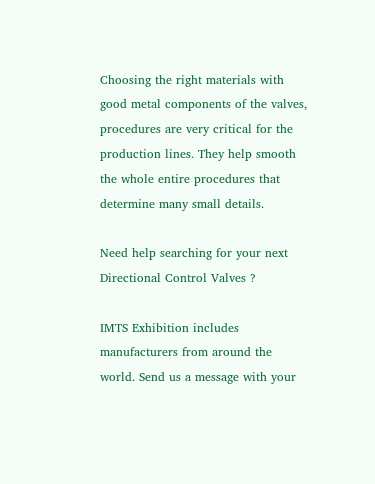Choosing the right materials with good metal components of the valves, procedures are very critical for the production lines. They help smooth the whole entire procedures that determine many small details.

Need help searching for your next Directional Control Valves ?

IMTS Exhibition includes manufacturers from around the world. Send us a message with your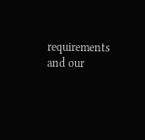requirements and our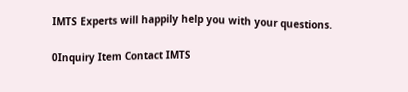IMTS Experts will happily help you with your questions.

0Inquiry Item Contact IMTS